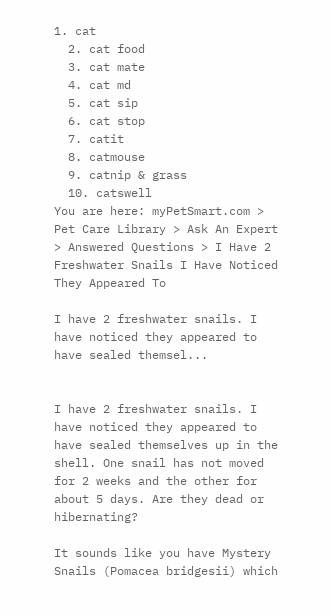1. cat
  2. cat food
  3. cat mate
  4. cat md
  5. cat sip
  6. cat stop
  7. catit
  8. catmouse
  9. catnip & grass
  10. catswell
You are here: myPetSmart.com > Pet Care Library > Ask An Expert > Answered Questions > I Have 2 Freshwater Snails I Have Noticed They Appeared To

I have 2 freshwater snails. I have noticed they appeared to have sealed themsel...


I have 2 freshwater snails. I have noticed they appeared to have sealed themselves up in the shell. One snail has not moved for 2 weeks and the other for about 5 days. Are they dead or hibernating?

It sounds like you have Mystery Snails (Pomacea bridgesii) which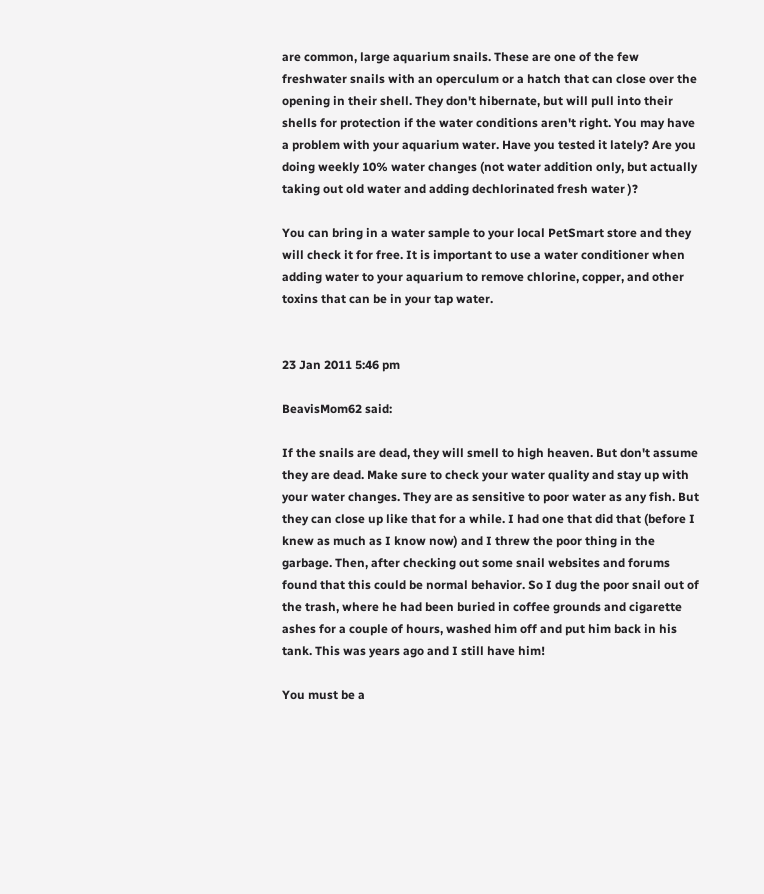are common, large aquarium snails. These are one of the few freshwater snails with an operculum or a hatch that can close over the opening in their shell. They don't hibernate, but will pull into their shells for protection if the water conditions aren't right. You may have a problem with your aquarium water. Have you tested it lately? Are you doing weekly 10% water changes (not water addition only, but actually taking out old water and adding dechlorinated fresh water )?

You can bring in a water sample to your local PetSmart store and they will check it for free. It is important to use a water conditioner when adding water to your aquarium to remove chlorine, copper, and other toxins that can be in your tap water.


23 Jan 2011 5:46 pm

BeavisMom62 said:

If the snails are dead, they will smell to high heaven. But don't assume they are dead. Make sure to check your water quality and stay up with your water changes. They are as sensitive to poor water as any fish. But they can close up like that for a while. I had one that did that (before I knew as much as I know now) and I threw the poor thing in the garbage. Then, after checking out some snail websites and forums found that this could be normal behavior. So I dug the poor snail out of the trash, where he had been buried in coffee grounds and cigarette ashes for a couple of hours, washed him off and put him back in his tank. This was years ago and I still have him!

You must be a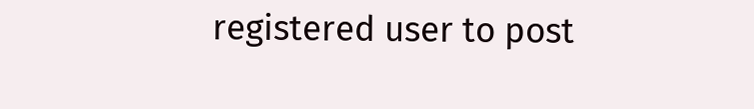registered user to post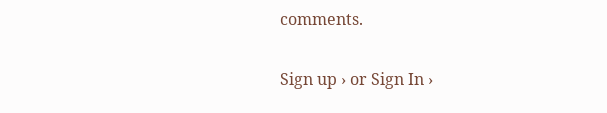comments.

Sign up › or Sign In ›